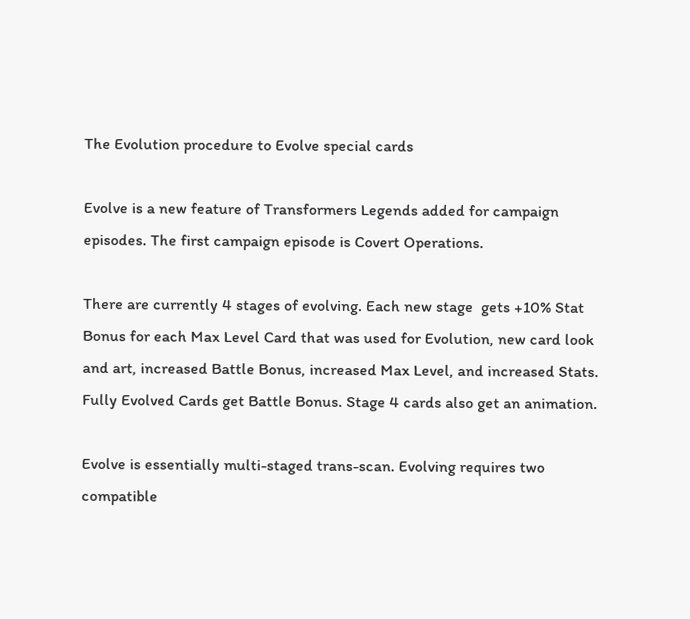The Evolution procedure to Evolve special cards

Evolve is a new feature of Transformers Legends added for campaign episodes. The first campaign episode is Covert Operations.

There are currently 4 stages of evolving. Each new stage  gets +10% Stat Bonus for each Max Level Card that was used for Evolution, new card look and art, increased Battle Bonus, increased Max Level, and increased Stats. Fully Evolved Cards get Battle Bonus. Stage 4 cards also get an animation.

Evolve is essentially multi-staged trans-scan. Evolving requires two compatible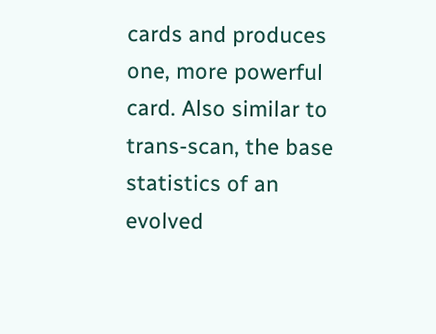cards and produces one, more powerful card. Also similar to trans-scan, the base statistics of an evolved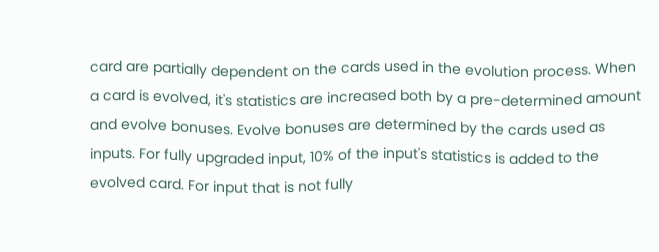card are partially dependent on the cards used in the evolution process. When a card is evolved, it's statistics are increased both by a pre-determined amount and evolve bonuses. Evolve bonuses are determined by the cards used as inputs. For fully upgraded input, 10% of the input's statistics is added to the evolved card. For input that is not fully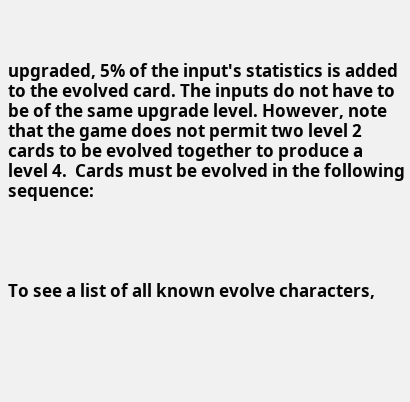upgraded, 5% of the input's statistics is added to the evolved card. The inputs do not have to be of the same upgrade level. However, note that the game does not permit two level 2 cards to be evolved together to produce a level 4.  Cards must be evolved in the following sequence:




To see a list of all known evolve characters,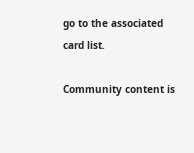go to the associated card list.

Community content is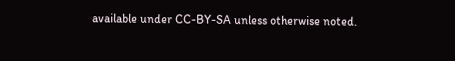available under CC-BY-SA unless otherwise noted.